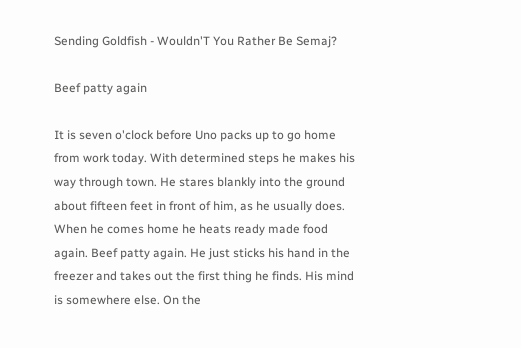Sending Goldfish - Wouldn'T You Rather Be Semaj?

Beef patty again

It is seven o'clock before Uno packs up to go home from work today. With determined steps he makes his way through town. He stares blankly into the ground about fifteen feet in front of him, as he usually does. When he comes home he heats ready made food again. Beef patty again. He just sticks his hand in the freezer and takes out the first thing he finds. His mind is somewhere else. On the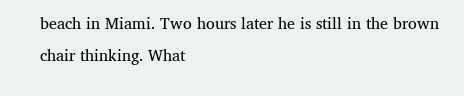beach in Miami. Two hours later he is still in the brown chair thinking. What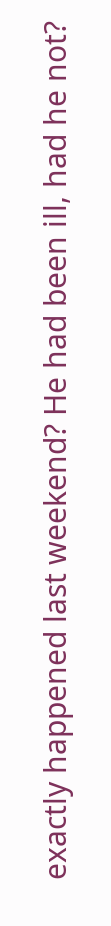exactly happened last weekend? He had been ill, had he not?